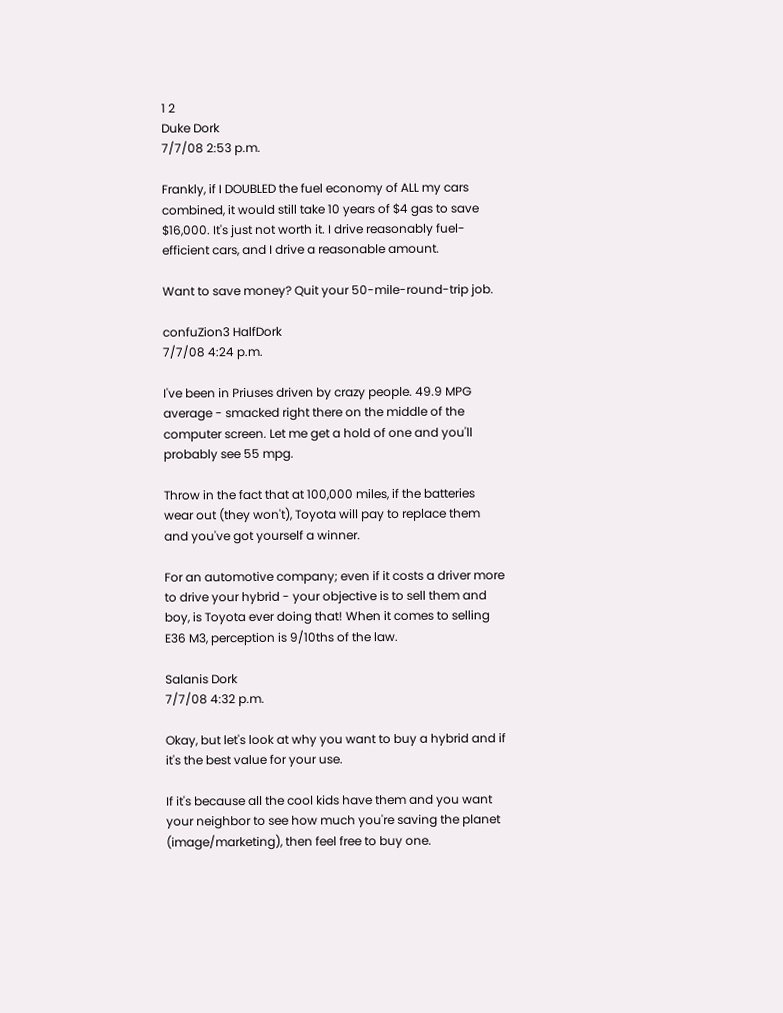1 2
Duke Dork
7/7/08 2:53 p.m.

Frankly, if I DOUBLED the fuel economy of ALL my cars combined, it would still take 10 years of $4 gas to save $16,000. It's just not worth it. I drive reasonably fuel-efficient cars, and I drive a reasonable amount.

Want to save money? Quit your 50-mile-round-trip job.

confuZion3 HalfDork
7/7/08 4:24 p.m.

I've been in Priuses driven by crazy people. 49.9 MPG average - smacked right there on the middle of the computer screen. Let me get a hold of one and you'll probably see 55 mpg.

Throw in the fact that at 100,000 miles, if the batteries wear out (they won't), Toyota will pay to replace them and you've got yourself a winner.

For an automotive company; even if it costs a driver more to drive your hybrid - your objective is to sell them and boy, is Toyota ever doing that! When it comes to selling E36 M3, perception is 9/10ths of the law.

Salanis Dork
7/7/08 4:32 p.m.

Okay, but let's look at why you want to buy a hybrid and if it's the best value for your use.

If it's because all the cool kids have them and you want your neighbor to see how much you're saving the planet (image/marketing), then feel free to buy one.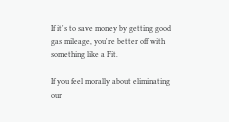If it's to save money by getting good gas mileage, you're better off with something like a Fit.

If you feel morally about eliminating our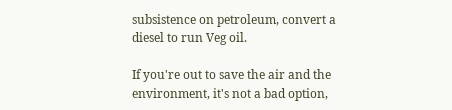subsistence on petroleum, convert a diesel to run Veg oil.

If you're out to save the air and the environment, it's not a bad option,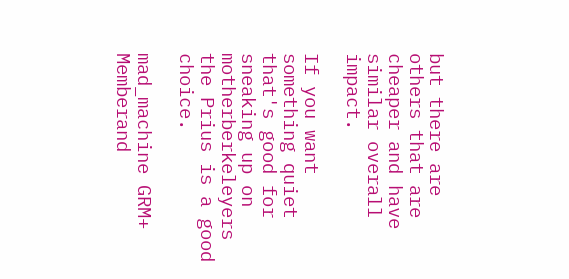but there are others that are cheaper and have similar overall impact.

If you want something quiet that's good for sneaking up on motherberkeleyers the Prius is a good choice.

mad_machine GRM+ Memberand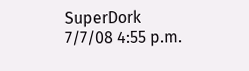SuperDork
7/7/08 4:55 p.m.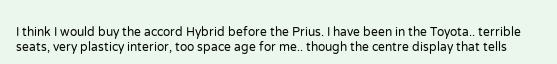I think I would buy the accord Hybrid before the Prius. I have been in the Toyota.. terrible seats, very plasticy interior, too space age for me.. though the centre display that tells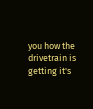you how the drivetrain is getting it's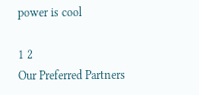power is cool

1 2
Our Preferred Partners